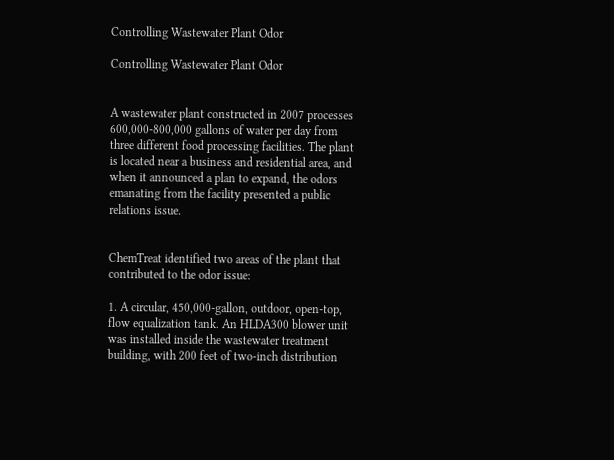Controlling Wastewater Plant Odor

Controlling Wastewater Plant Odor


A wastewater plant constructed in 2007 processes 600,000-800,000 gallons of water per day from three different food processing facilities. The plant is located near a business and residential area, and when it announced a plan to expand, the odors emanating from the facility presented a public relations issue.


ChemTreat identified two areas of the plant that contributed to the odor issue:

1. A circular, 450,000-gallon, outdoor, open-top, flow equalization tank. An HLDA300 blower unit was installed inside the wastewater treatment building, with 200 feet of two-inch distribution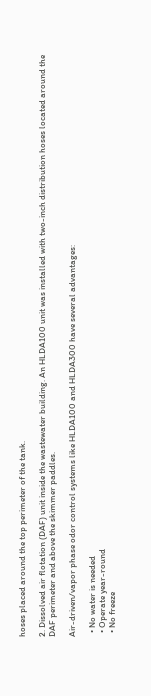hoses placed around the top perimeter of the tank.

2. Dissolved air flotation (DAF) unit inside the wastewater building. An HLDA100 unit was installed with two-inch distribution hoses located around the DAF perimeter and above the skimmer paddles.

Air-driven/vapor phase odor control systems like HLDA100 and HLDA300 have several advantages:

  • No water is needed
  • Operate year-round
  • No freeze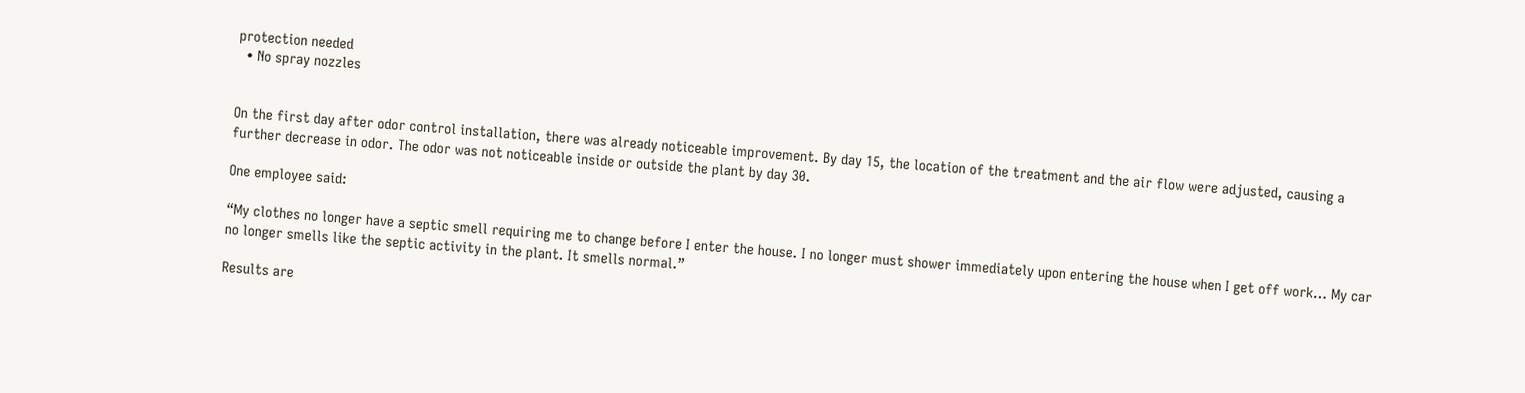protection needed
  • No spray nozzles


On the first day after odor control installation, there was already noticeable improvement. By day 15, the location of the treatment and the air flow were adjusted, causing a further decrease in odor. The odor was not noticeable inside or outside the plant by day 30.

One employee said:

“My clothes no longer have a septic smell requiring me to change before I enter the house. I no longer must shower immediately upon entering the house when I get off work… My car no longer smells like the septic activity in the plant. It smells normal.”

Results are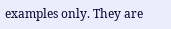examples only. They are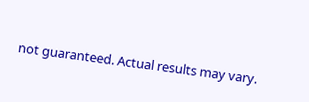not guaranteed. Actual results may vary.